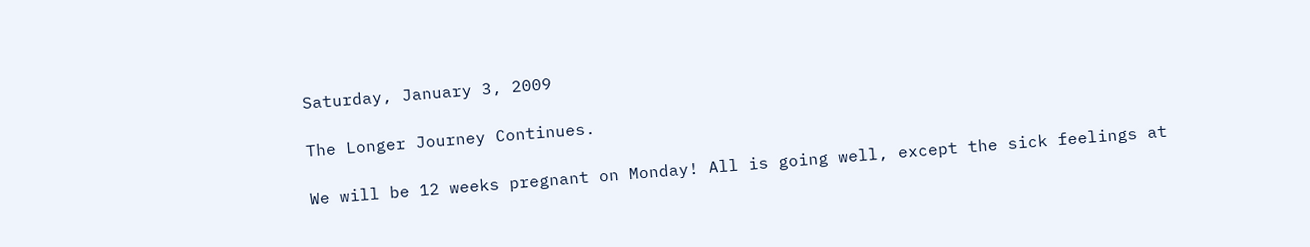Saturday, January 3, 2009

The Longer Journey Continues.

We will be 12 weeks pregnant on Monday! All is going well, except the sick feelings at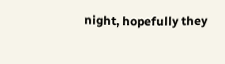night, hopefully they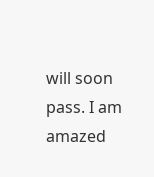will soon pass. I am amazed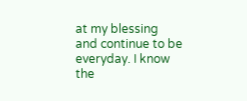at my blessing and continue to be everyday. I know the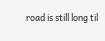road is still long til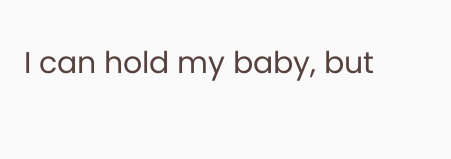I can hold my baby, but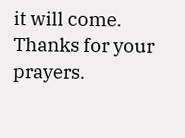it will come. Thanks for your prayers.